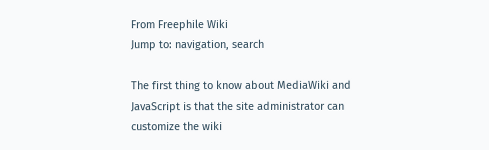From Freephile Wiki
Jump to: navigation, search

The first thing to know about MediaWiki and JavaScript is that the site administrator can customize the wiki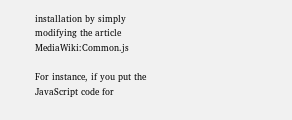installation by simply modifying the article MediaWiki:Common.js

For instance, if you put the JavaScript code for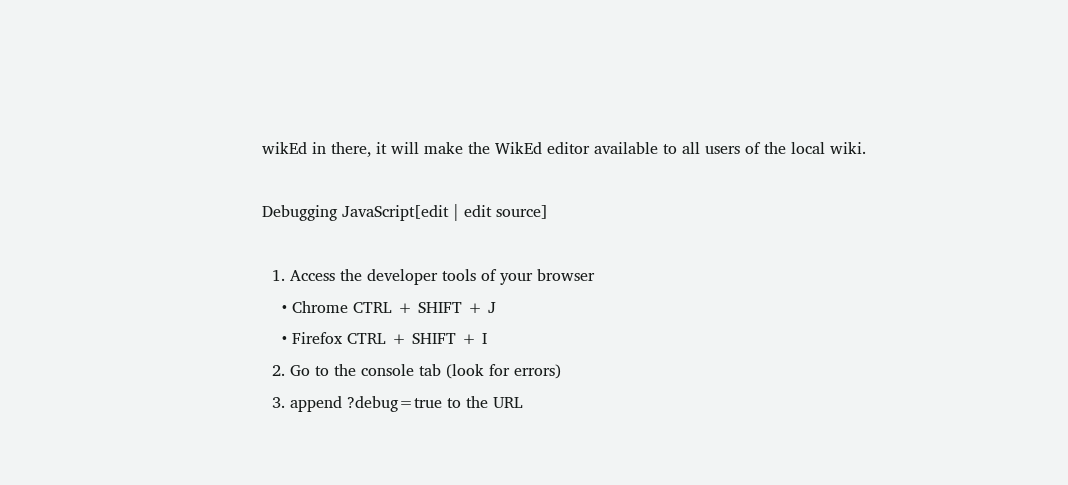wikEd in there, it will make the WikEd editor available to all users of the local wiki.

Debugging JavaScript[edit | edit source]

  1. Access the developer tools of your browser
    • Chrome CTRL + SHIFT + J
    • Firefox CTRL + SHIFT + I
  2. Go to the console tab (look for errors)
  3. append ?debug=true to the URL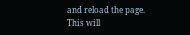and reload the page. This will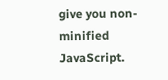give you non-minified JavaScript.